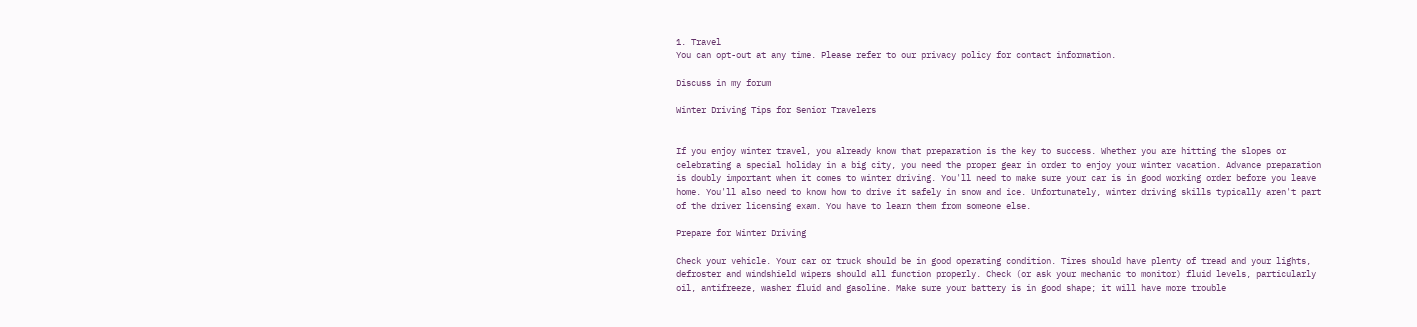1. Travel
You can opt-out at any time. Please refer to our privacy policy for contact information.

Discuss in my forum

Winter Driving Tips for Senior Travelers


If you enjoy winter travel, you already know that preparation is the key to success. Whether you are hitting the slopes or celebrating a special holiday in a big city, you need the proper gear in order to enjoy your winter vacation. Advance preparation is doubly important when it comes to winter driving. You'll need to make sure your car is in good working order before you leave home. You'll also need to know how to drive it safely in snow and ice. Unfortunately, winter driving skills typically aren't part of the driver licensing exam. You have to learn them from someone else.

Prepare for Winter Driving

Check your vehicle. Your car or truck should be in good operating condition. Tires should have plenty of tread and your lights, defroster and windshield wipers should all function properly. Check (or ask your mechanic to monitor) fluid levels, particularly oil, antifreeze, washer fluid and gasoline. Make sure your battery is in good shape; it will have more trouble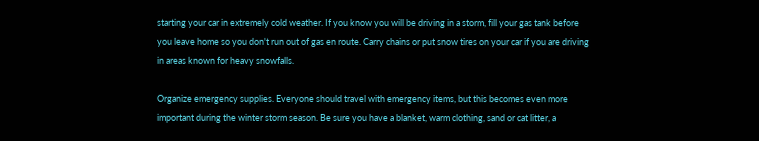starting your car in extremely cold weather. If you know you will be driving in a storm, fill your gas tank before you leave home so you don't run out of gas en route. Carry chains or put snow tires on your car if you are driving in areas known for heavy snowfalls.

Organize emergency supplies. Everyone should travel with emergency items, but this becomes even more important during the winter storm season. Be sure you have a blanket, warm clothing, sand or cat litter, a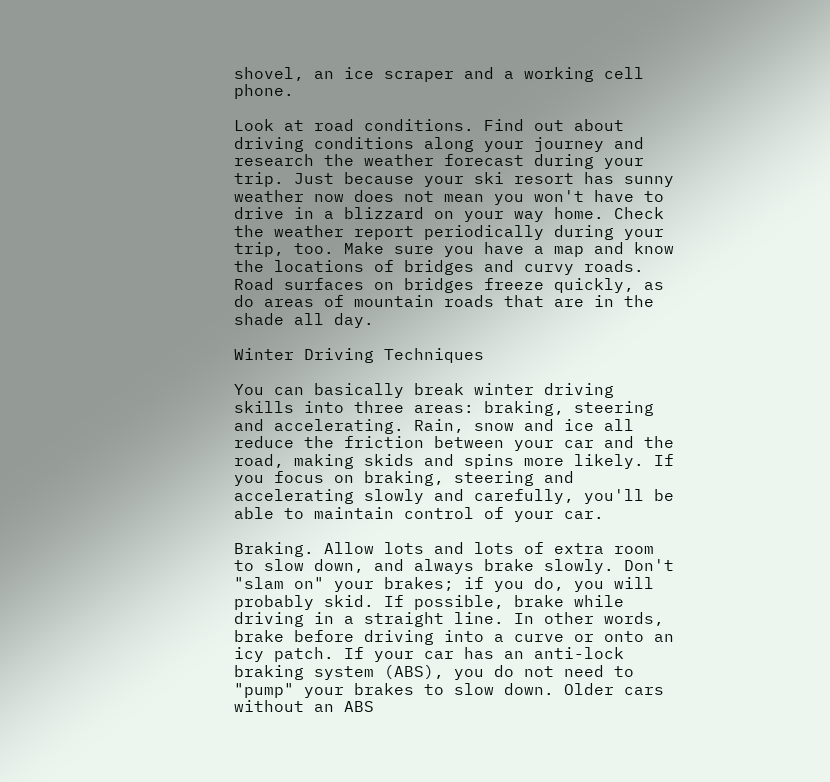shovel, an ice scraper and a working cell phone.

Look at road conditions. Find out about driving conditions along your journey and research the weather forecast during your trip. Just because your ski resort has sunny weather now does not mean you won't have to drive in a blizzard on your way home. Check the weather report periodically during your trip, too. Make sure you have a map and know the locations of bridges and curvy roads. Road surfaces on bridges freeze quickly, as do areas of mountain roads that are in the shade all day.

Winter Driving Techniques

You can basically break winter driving skills into three areas: braking, steering and accelerating. Rain, snow and ice all reduce the friction between your car and the road, making skids and spins more likely. If you focus on braking, steering and accelerating slowly and carefully, you'll be able to maintain control of your car.

Braking. Allow lots and lots of extra room to slow down, and always brake slowly. Don't "slam on" your brakes; if you do, you will probably skid. If possible, brake while driving in a straight line. In other words, brake before driving into a curve or onto an icy patch. If your car has an anti-lock braking system (ABS), you do not need to "pump" your brakes to slow down. Older cars without an ABS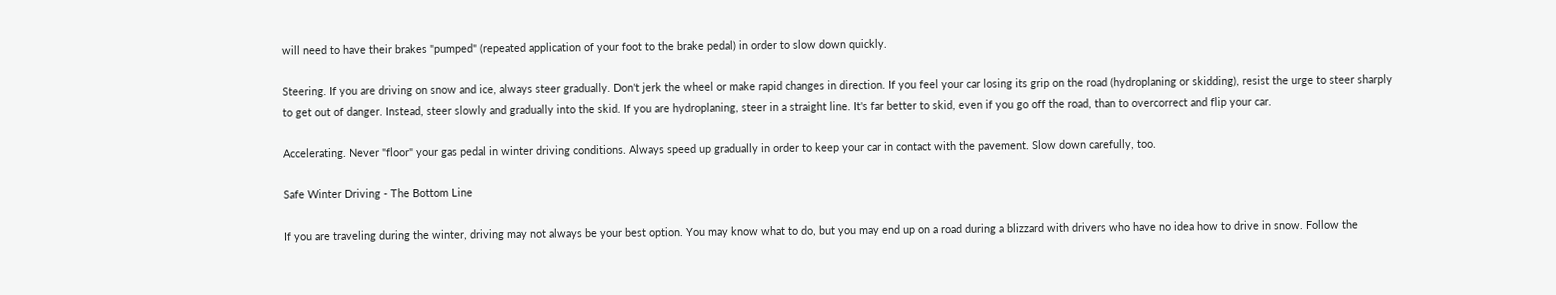will need to have their brakes "pumped" (repeated application of your foot to the brake pedal) in order to slow down quickly.

Steering. If you are driving on snow and ice, always steer gradually. Don't jerk the wheel or make rapid changes in direction. If you feel your car losing its grip on the road (hydroplaning or skidding), resist the urge to steer sharply to get out of danger. Instead, steer slowly and gradually into the skid. If you are hydroplaning, steer in a straight line. It's far better to skid, even if you go off the road, than to overcorrect and flip your car.

Accelerating. Never "floor" your gas pedal in winter driving conditions. Always speed up gradually in order to keep your car in contact with the pavement. Slow down carefully, too.

Safe Winter Driving - The Bottom Line

If you are traveling during the winter, driving may not always be your best option. You may know what to do, but you may end up on a road during a blizzard with drivers who have no idea how to drive in snow. Follow the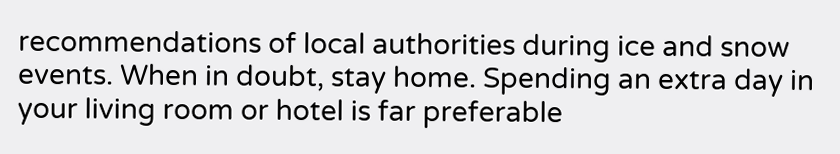recommendations of local authorities during ice and snow events. When in doubt, stay home. Spending an extra day in your living room or hotel is far preferable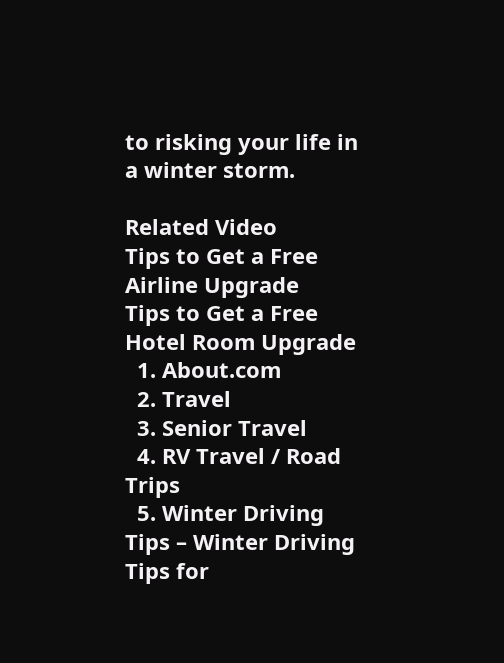to risking your life in a winter storm.

Related Video
Tips to Get a Free Airline Upgrade
Tips to Get a Free Hotel Room Upgrade
  1. About.com
  2. Travel
  3. Senior Travel
  4. RV Travel / Road Trips
  5. Winter Driving Tips – Winter Driving Tips for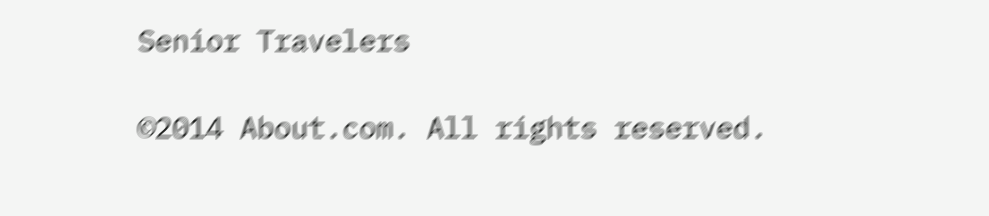Senior Travelers

©2014 About.com. All rights reserved.